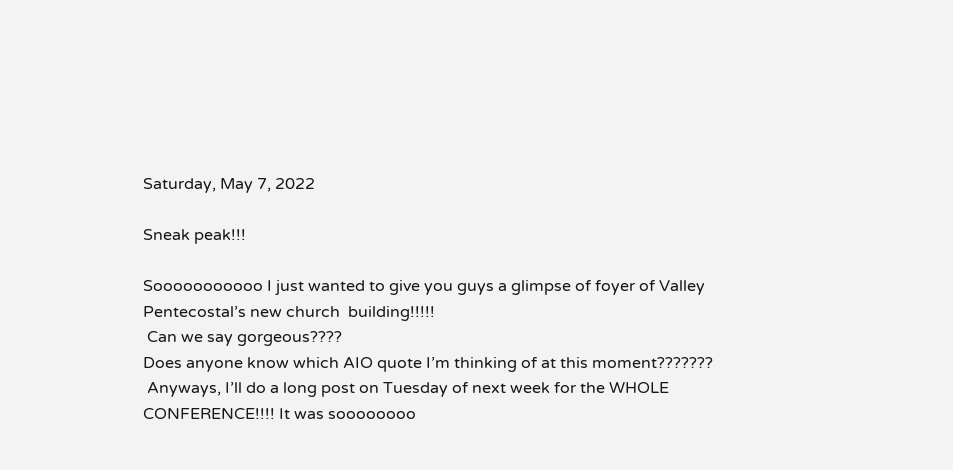Saturday, May 7, 2022

Sneak peak!!!

Sooooooooooo I just wanted to give you guys a glimpse of foyer of Valley Pentecostal’s new church  building!!!!!
 Can we say gorgeous????
Does anyone know which AIO quote I’m thinking of at this moment???????
 Anyways, I’ll do a long post on Tuesday of next week for the WHOLE CONFERENCE!!!! It was soooooooo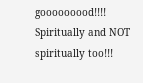gooooooood!!!! Spiritually and NOT spiritually too!!!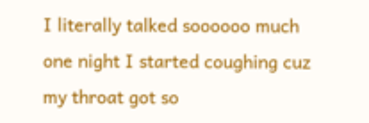I literally talked soooooo much one night I started coughing cuz my throat got so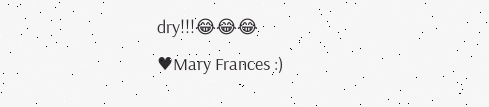dry!!!😂😂😂
♥Mary Frances :)